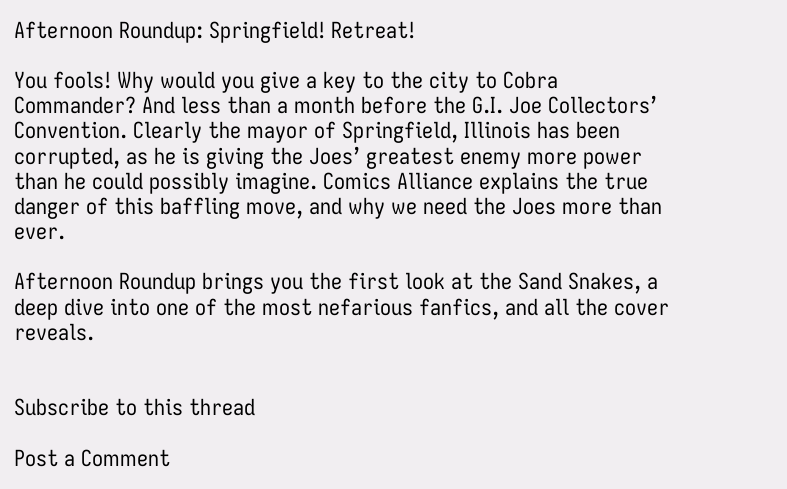Afternoon Roundup: Springfield! Retreat!

You fools! Why would you give a key to the city to Cobra Commander? And less than a month before the G.I. Joe Collectors’ Convention. Clearly the mayor of Springfield, Illinois has been corrupted, as he is giving the Joes’ greatest enemy more power than he could possibly imagine. Comics Alliance explains the true danger of this baffling move, and why we need the Joes more than ever.

Afternoon Roundup brings you the first look at the Sand Snakes, a deep dive into one of the most nefarious fanfics, and all the cover reveals.


Subscribe to this thread

Post a Comment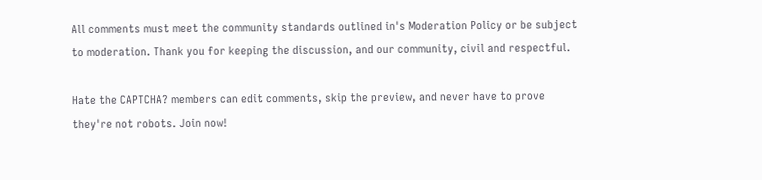All comments must meet the community standards outlined in's Moderation Policy or be subject to moderation. Thank you for keeping the discussion, and our community, civil and respectful.

Hate the CAPTCHA? members can edit comments, skip the preview, and never have to prove they're not robots. Join now!